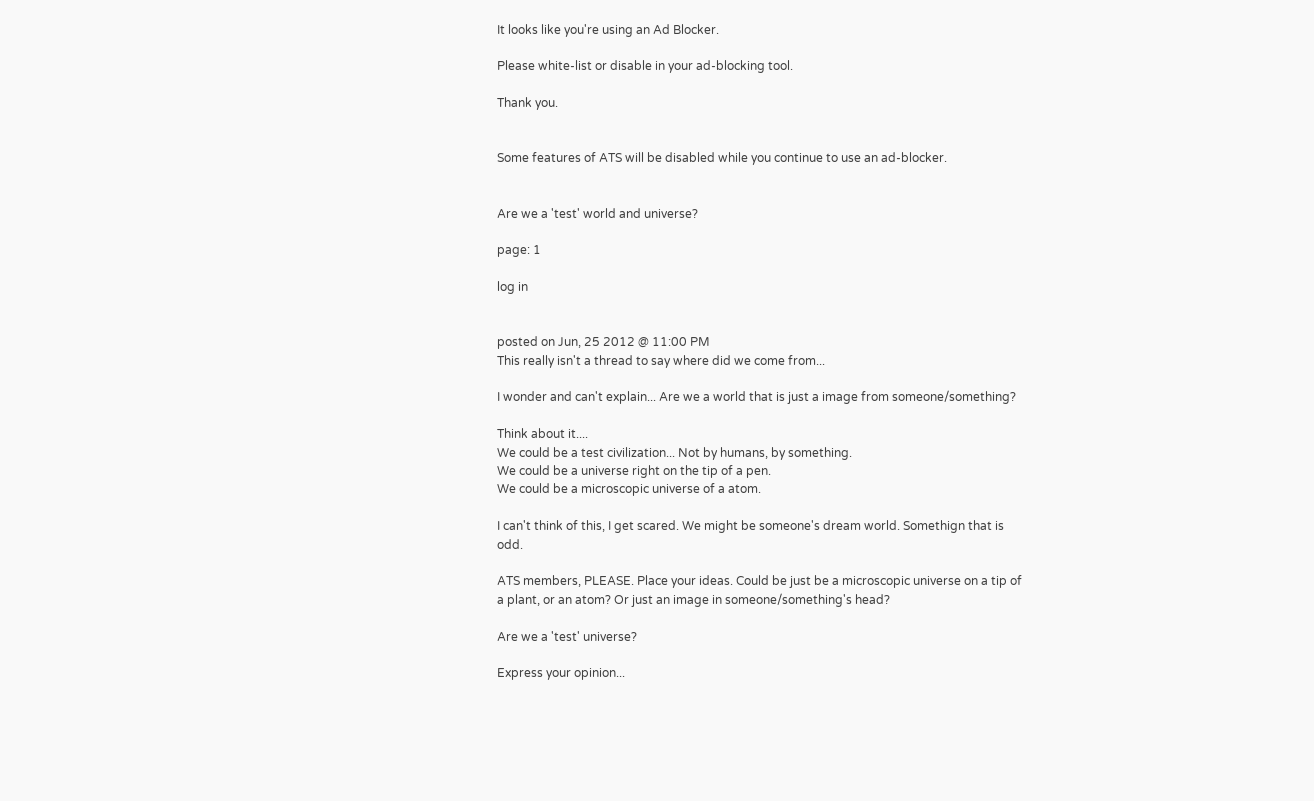It looks like you're using an Ad Blocker.

Please white-list or disable in your ad-blocking tool.

Thank you.


Some features of ATS will be disabled while you continue to use an ad-blocker.


Are we a 'test' world and universe?

page: 1

log in


posted on Jun, 25 2012 @ 11:00 PM
This really isn't a thread to say where did we come from...

I wonder and can't explain... Are we a world that is just a image from someone/something?

Think about it....
We could be a test civilization... Not by humans, by something.
We could be a universe right on the tip of a pen.
We could be a microscopic universe of a atom.

I can't think of this, I get scared. We might be someone's dream world. Somethign that is odd.

ATS members, PLEASE. Place your ideas. Could be just be a microscopic universe on a tip of a plant, or an atom? Or just an image in someone/something's head?

Are we a 'test' universe?

Express your opinion...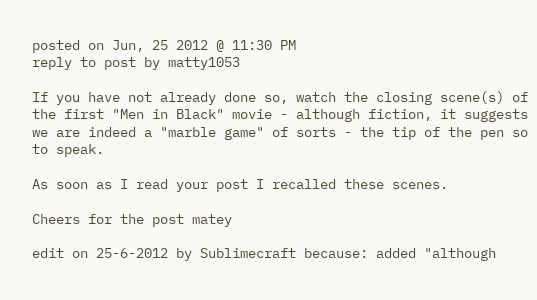posted on Jun, 25 2012 @ 11:30 PM
reply to post by matty1053

If you have not already done so, watch the closing scene(s) of the first "Men in Black" movie - although fiction, it suggests we are indeed a "marble game" of sorts - the tip of the pen so to speak.

As soon as I read your post I recalled these scenes.

Cheers for the post matey

edit on 25-6-2012 by Sublimecraft because: added "although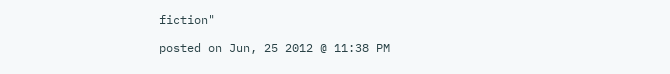fiction"

posted on Jun, 25 2012 @ 11:38 PM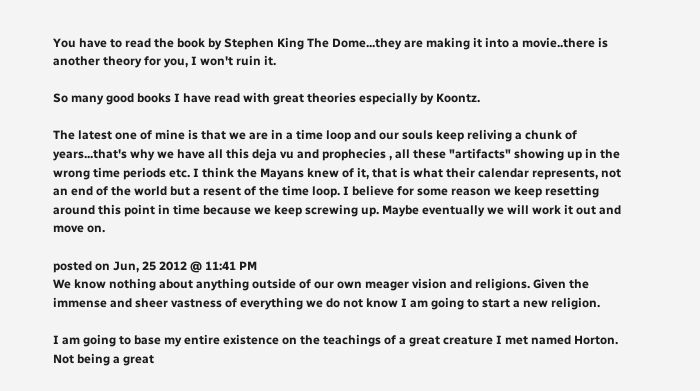You have to read the book by Stephen King The Dome...they are making it into a movie..there is another theory for you, I won't ruin it.

So many good books I have read with great theories especially by Koontz.

The latest one of mine is that we are in a time loop and our souls keep reliving a chunk of years...that's why we have all this deja vu and prophecies , all these "artifacts" showing up in the wrong time periods etc. I think the Mayans knew of it, that is what their calendar represents, not an end of the world but a resent of the time loop. I believe for some reason we keep resetting around this point in time because we keep screwing up. Maybe eventually we will work it out and move on.

posted on Jun, 25 2012 @ 11:41 PM
We know nothing about anything outside of our own meager vision and religions. Given the immense and sheer vastness of everything we do not know I am going to start a new religion.

I am going to base my entire existence on the teachings of a great creature I met named Horton. Not being a great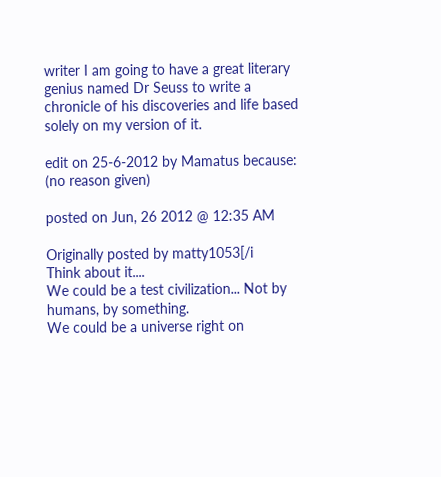writer I am going to have a great literary genius named Dr Seuss to write a chronicle of his discoveries and life based solely on my version of it.

edit on 25-6-2012 by Mamatus because: (no reason given)

posted on Jun, 26 2012 @ 12:35 AM

Originally posted by matty1053[/i
Think about it....
We could be a test civilization... Not by humans, by something.
We could be a universe right on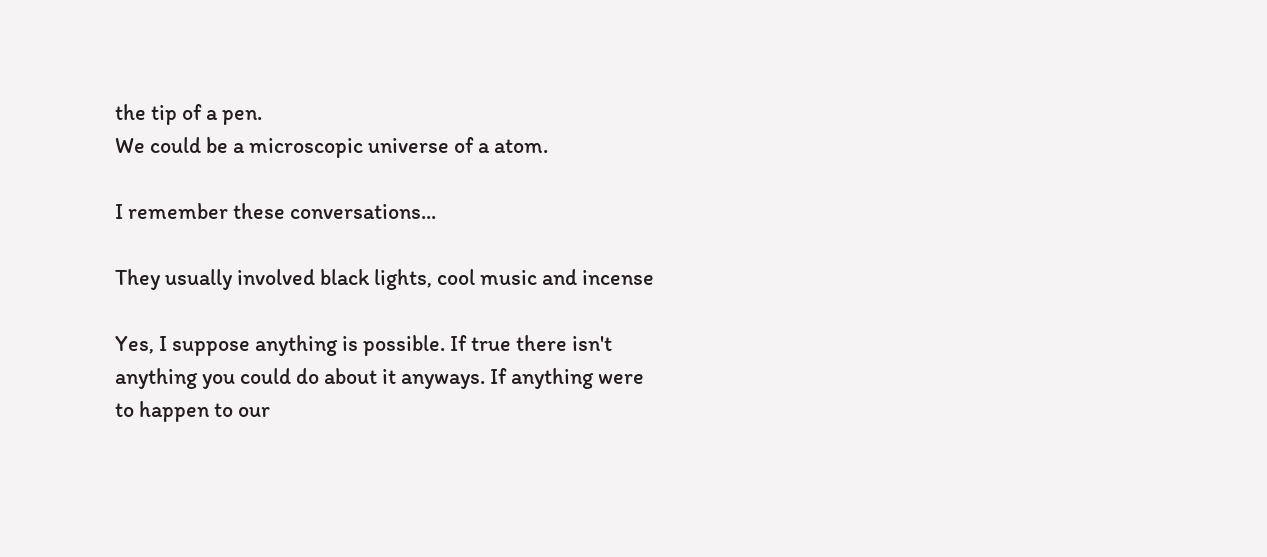the tip of a pen.
We could be a microscopic universe of a atom.

I remember these conversations...

They usually involved black lights, cool music and incense

Yes, I suppose anything is possible. If true there isn't anything you could do about it anyways. If anything were to happen to our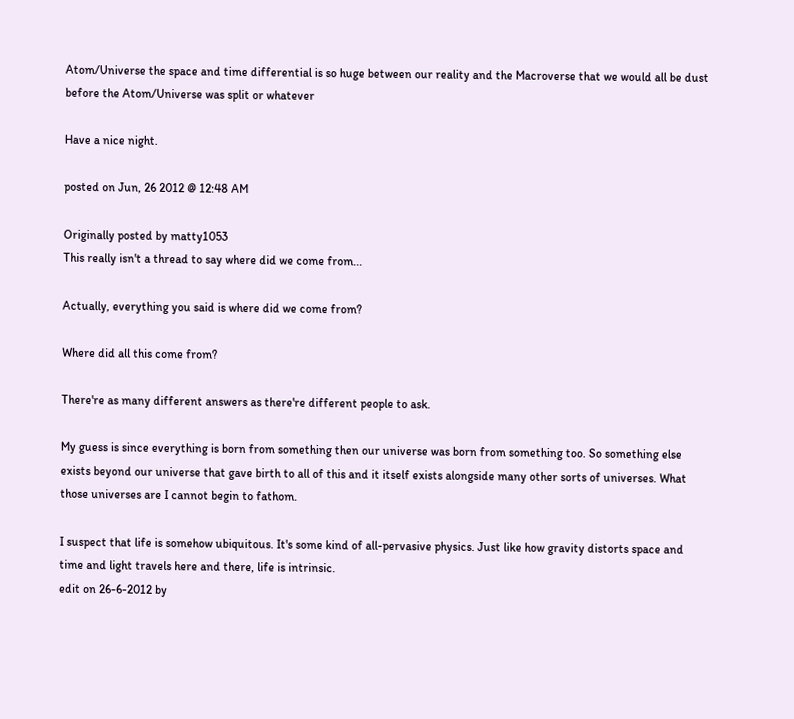Atom/Universe the space and time differential is so huge between our reality and the Macroverse that we would all be dust before the Atom/Universe was split or whatever

Have a nice night.

posted on Jun, 26 2012 @ 12:48 AM

Originally posted by matty1053
This really isn't a thread to say where did we come from...

Actually, everything you said is where did we come from?

Where did all this come from?

There're as many different answers as there're different people to ask.

My guess is since everything is born from something then our universe was born from something too. So something else exists beyond our universe that gave birth to all of this and it itself exists alongside many other sorts of universes. What those universes are I cannot begin to fathom.

I suspect that life is somehow ubiquitous. It's some kind of all-pervasive physics. Just like how gravity distorts space and time and light travels here and there, life is intrinsic.
edit on 26-6-2012 by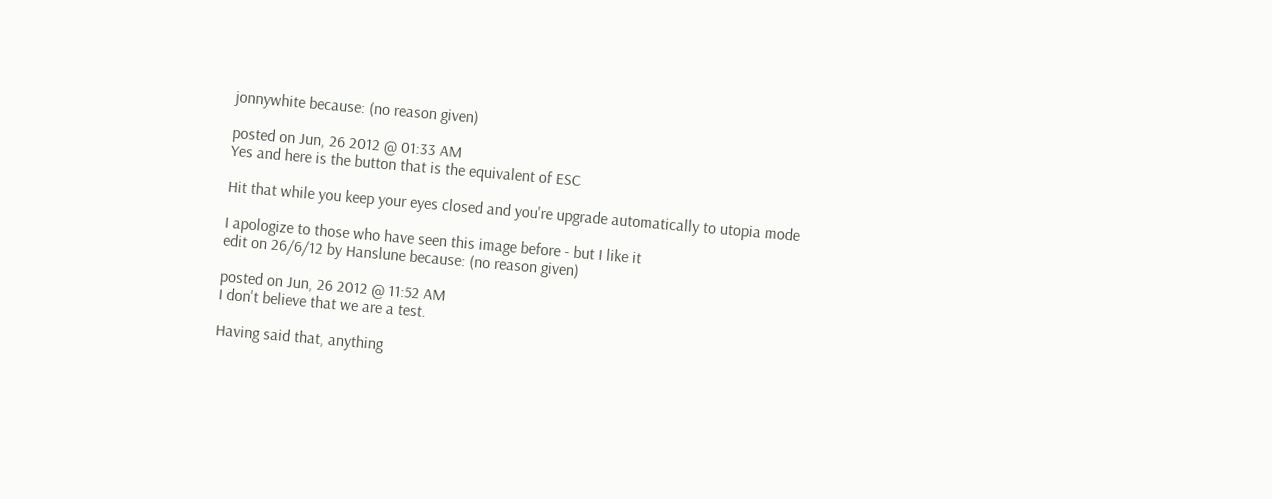jonnywhite because: (no reason given)

posted on Jun, 26 2012 @ 01:33 AM
Yes and here is the button that is the equivalent of ESC

Hit that while you keep your eyes closed and you're upgrade automatically to utopia mode

I apologize to those who have seen this image before - but I like it
edit on 26/6/12 by Hanslune because: (no reason given)

posted on Jun, 26 2012 @ 11:52 AM
I don't believe that we are a test.

Having said that, anything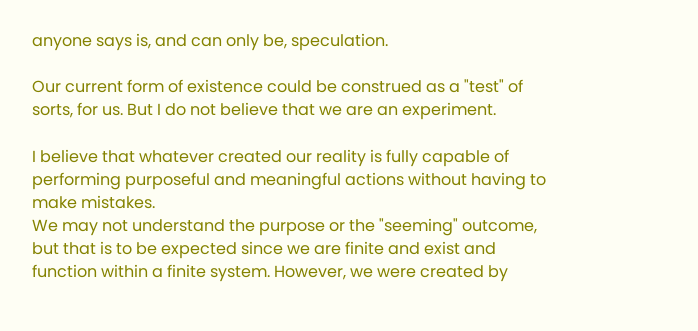anyone says is, and can only be, speculation.

Our current form of existence could be construed as a "test" of sorts, for us. But I do not believe that we are an experiment.

I believe that whatever created our reality is fully capable of performing purposeful and meaningful actions without having to make mistakes.
We may not understand the purpose or the "seeming" outcome, but that is to be expected since we are finite and exist and function within a finite system. However, we were created by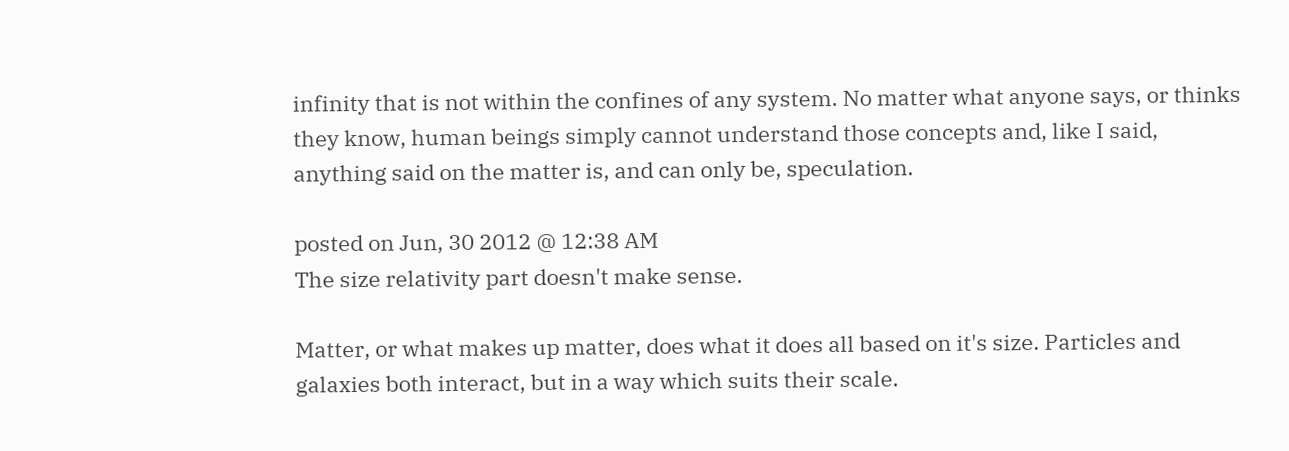infinity that is not within the confines of any system. No matter what anyone says, or thinks they know, human beings simply cannot understand those concepts and, like I said, anything said on the matter is, and can only be, speculation.

posted on Jun, 30 2012 @ 12:38 AM
The size relativity part doesn't make sense.

Matter, or what makes up matter, does what it does all based on it's size. Particles and galaxies both interact, but in a way which suits their scale.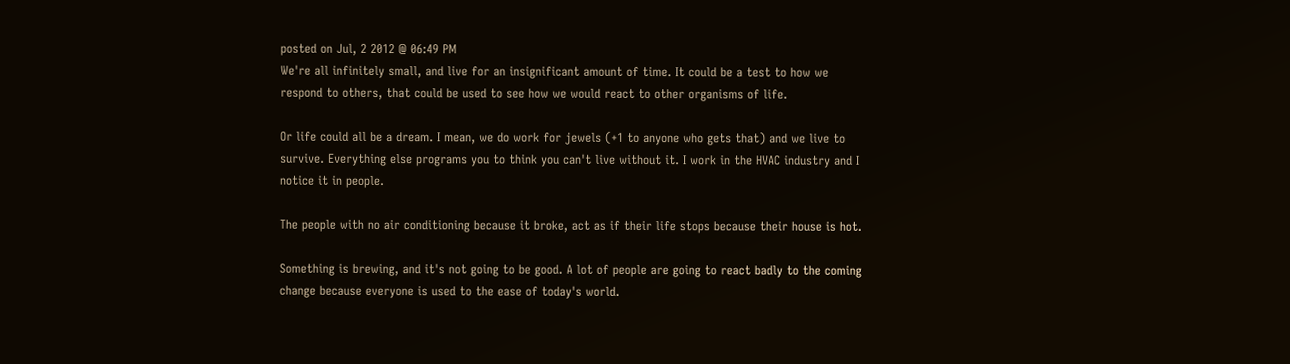posted on Jul, 2 2012 @ 06:49 PM
We're all infinitely small, and live for an insignificant amount of time. It could be a test to how we respond to others, that could be used to see how we would react to other organisms of life.

Or life could all be a dream. I mean, we do work for jewels (+1 to anyone who gets that) and we live to survive. Everything else programs you to think you can't live without it. I work in the HVAC industry and I notice it in people.

The people with no air conditioning because it broke, act as if their life stops because their house is hot.

Something is brewing, and it's not going to be good. A lot of people are going to react badly to the coming change because everyone is used to the ease of today's world.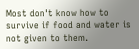Most don't know how to survive if food and water is not given to them.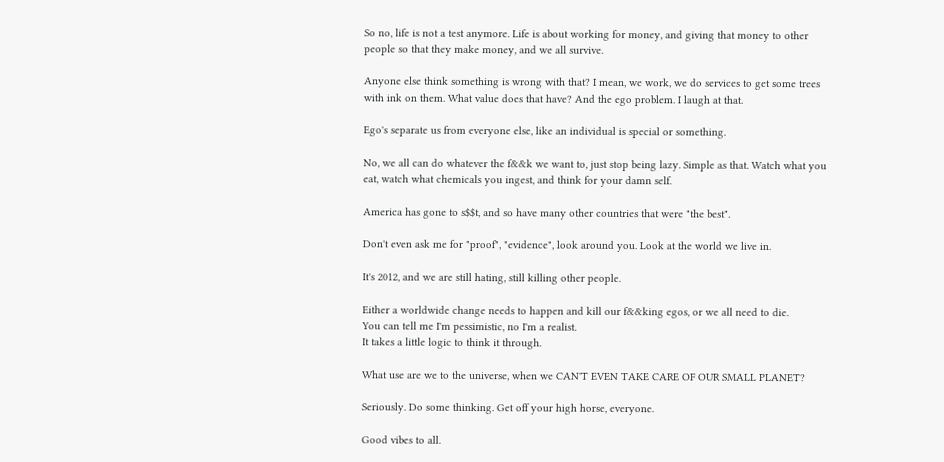So no, life is not a test anymore. Life is about working for money, and giving that money to other people so that they make money, and we all survive.

Anyone else think something is wrong with that? I mean, we work, we do services to get some trees with ink on them. What value does that have? And the ego problem. I laugh at that.

Ego's separate us from everyone else, like an individual is special or something.

No, we all can do whatever the f&&k we want to, just stop being lazy. Simple as that. Watch what you eat, watch what chemicals you ingest, and think for your damn self.

America has gone to s$$t, and so have many other countries that were "the best".

Don't even ask me for "proof", "evidence", look around you. Look at the world we live in.

It's 2012, and we are still hating, still killing other people.

Either a worldwide change needs to happen and kill our f&&king egos, or we all need to die.
You can tell me I'm pessimistic, no I'm a realist.
It takes a little logic to think it through.

What use are we to the universe, when we CAN'T EVEN TAKE CARE OF OUR SMALL PLANET?

Seriously. Do some thinking. Get off your high horse, everyone.

Good vibes to all.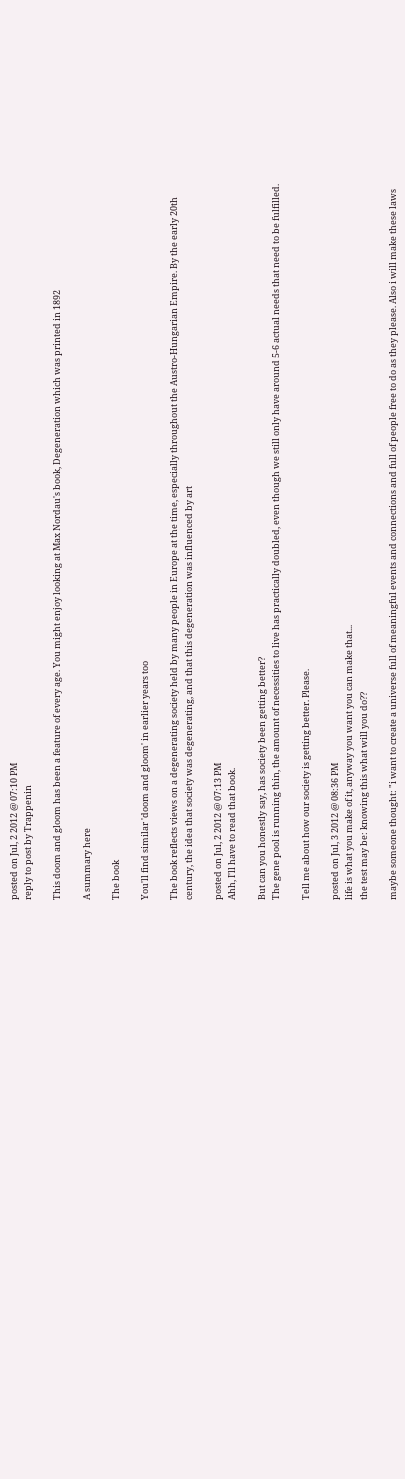posted on Jul, 2 2012 @ 07:10 PM
reply to post by Trappenin

This doom and gloom has been a feature of every age. You might enjoy looking at Max Nordau's book, Degeneration which was printed in 1892

A summary here

The book

You'll find similar 'doom and gloom' in earlier years too

The book reflects views on a degenerating society held by many people in Europe at the time, especially throughout the Austro-Hungarian Empire. By the early 20th century, the idea that society was degenerating, and that this degeneration was influenced by art

posted on Jul, 2 2012 @ 07:13 PM
Ahh, I'll have to read that book.

But can you honestly say, has society been getting better?
The gene pool is running thin, the amount of necessities to live has practically doubled, even though we still only have around 5-6 actual needs that need to be fulfilled.

Tell me about how our society is getting better. Please.

posted on Jul, 3 2012 @ 08:36 PM
life is what you make of it, anyway you want you can make that...
the test may be: knowing this what will you do??

maybe someone thought: "i want to create a universe full of meaningful events and connections and full of people free to do as they please. Also i will make these laws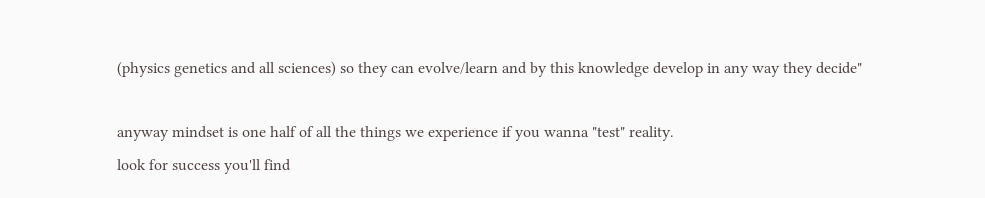(physics genetics and all sciences) so they can evolve/learn and by this knowledge develop in any way they decide"

anyway mindset is one half of all the things we experience if you wanna "test" reality.
look for success you'll find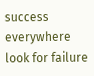success everywhere look for failure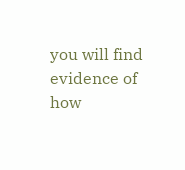you will find evidence of how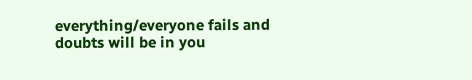everything/everyone fails and doubts will be in you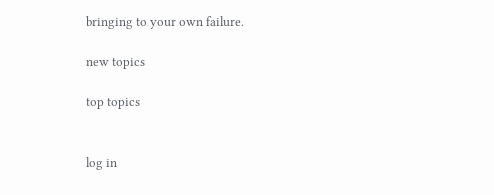bringing to your own failure.

new topics

top topics


log in